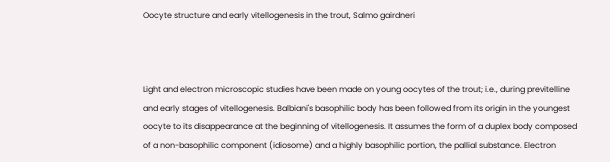Oocyte structure and early vitellogenesis in the trout, Salmo gairdneri



Light and electron microscopic studies have been made on young oocytes of the trout; i.e., during previtelline and early stages of vitellogenesis. Balbiani's basophilic body has been followed from its origin in the youngest oocyte to its disappearance at the beginning of vitellogenesis. It assumes the form of a duplex body composed of a non-basophilic component (idiosome) and a highly basophilic portion, the pallial substance. Electron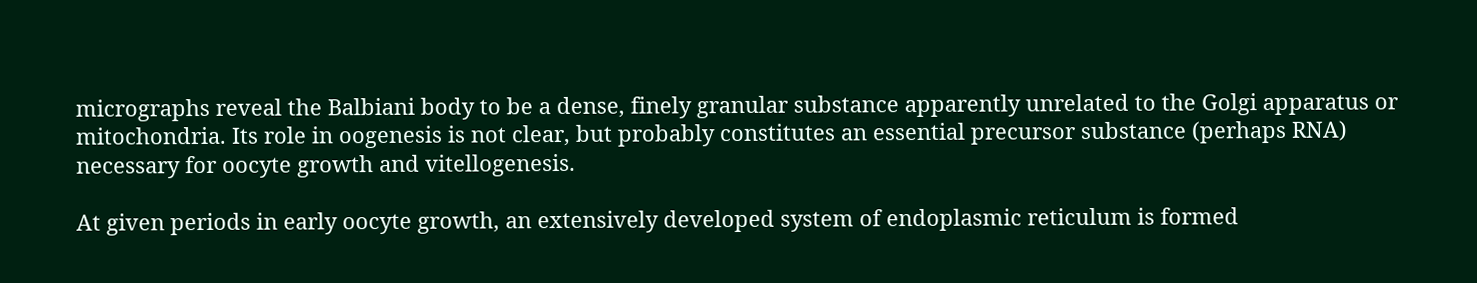micrographs reveal the Balbiani body to be a dense, finely granular substance apparently unrelated to the Golgi apparatus or mitochondria. Its role in oogenesis is not clear, but probably constitutes an essential precursor substance (perhaps RNA) necessary for oocyte growth and vitellogenesis.

At given periods in early oocyte growth, an extensively developed system of endoplasmic reticulum is formed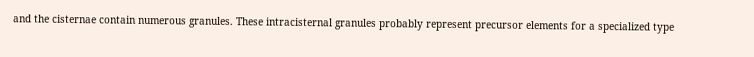and the cisternae contain numerous granules. These intracisternal granules probably represent precursor elements for a specialized type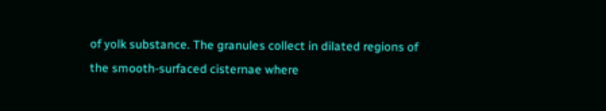of yolk substance. The granules collect in dilated regions of the smooth-surfaced cisternae where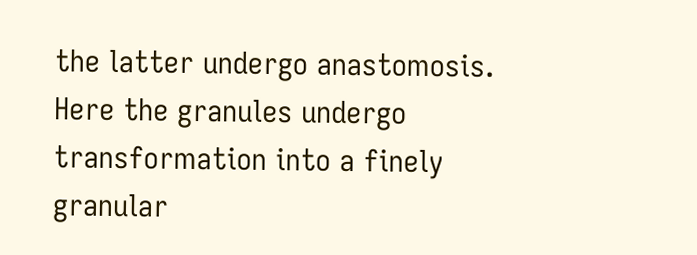the latter undergo anastomosis. Here the granules undergo transformation into a finely granular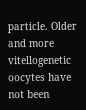particle. Older and more vitellogenetic oocytes have not been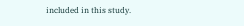included in this study.